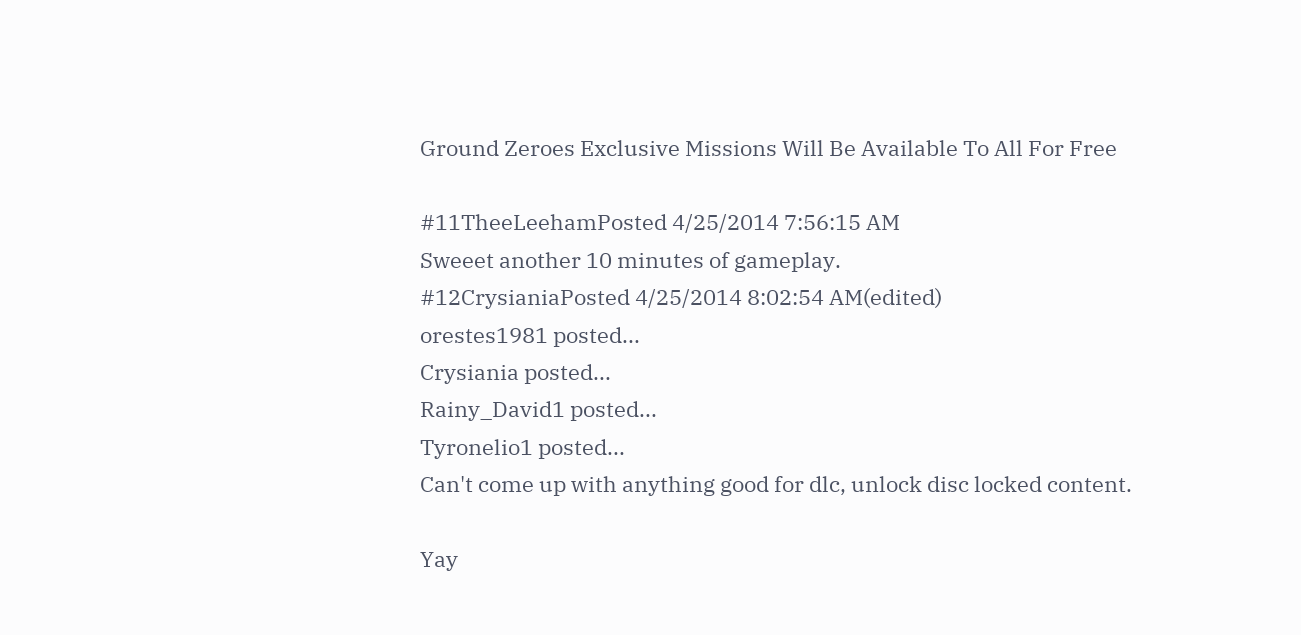Ground Zeroes Exclusive Missions Will Be Available To All For Free

#11TheeLeehamPosted 4/25/2014 7:56:15 AM
Sweeet another 10 minutes of gameplay.
#12CrysianiaPosted 4/25/2014 8:02:54 AM(edited)
orestes1981 posted...
Crysiania posted...
Rainy_David1 posted...
Tyronelio1 posted...
Can't come up with anything good for dlc, unlock disc locked content.

Yay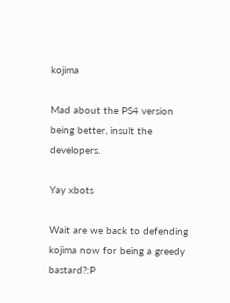kojima

Mad about the PS4 version being better, insult the developers.

Yay xbots

Wait are we back to defending kojima now for being a greedy bastard?:P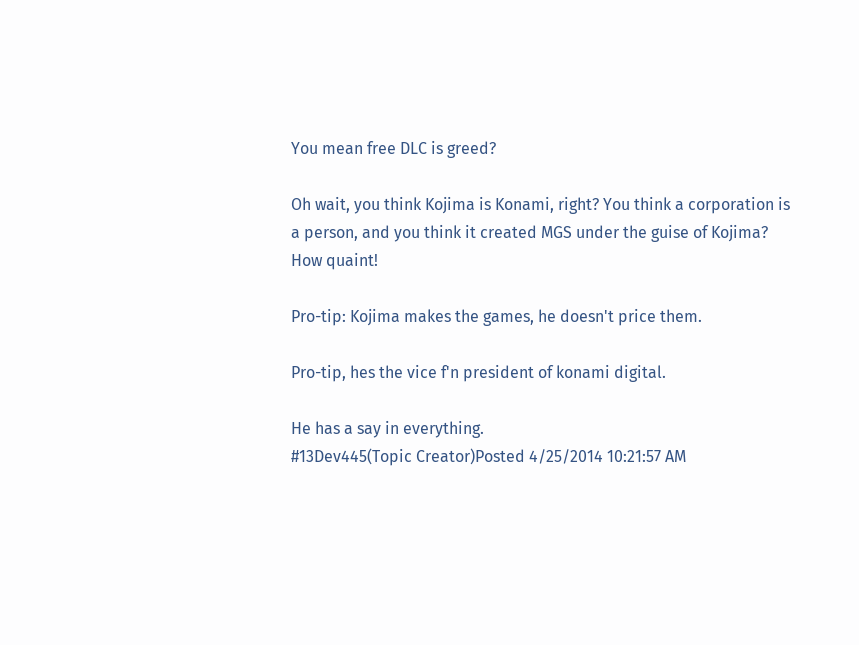You mean free DLC is greed?

Oh wait, you think Kojima is Konami, right? You think a corporation is a person, and you think it created MGS under the guise of Kojima? How quaint!

Pro-tip: Kojima makes the games, he doesn't price them.

Pro-tip, hes the vice f'n president of konami digital.

He has a say in everything.
#13Dev445(Topic Creator)Posted 4/25/2014 10:21:57 AM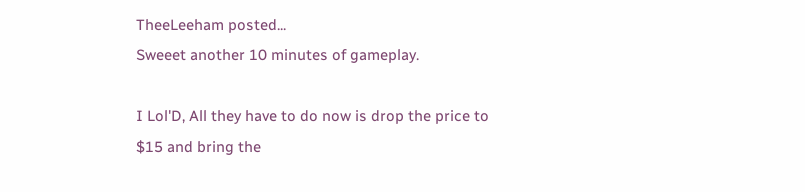TheeLeeham posted...
Sweeet another 10 minutes of gameplay.

I Lol'D, All they have to do now is drop the price to $15 and bring the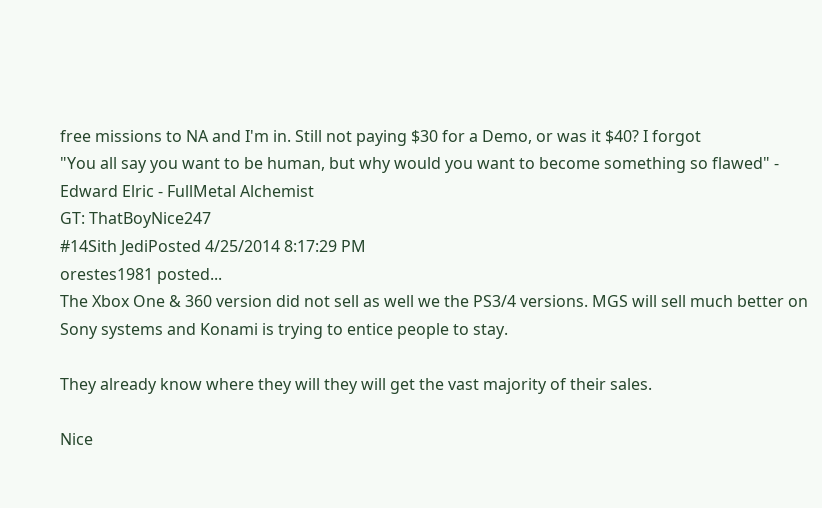free missions to NA and I'm in. Still not paying $30 for a Demo, or was it $40? I forgot
"You all say you want to be human, but why would you want to become something so flawed" - Edward Elric - FullMetal Alchemist
GT: ThatBoyNice247
#14Sith JediPosted 4/25/2014 8:17:29 PM
orestes1981 posted...
The Xbox One & 360 version did not sell as well we the PS3/4 versions. MGS will sell much better on Sony systems and Konami is trying to entice people to stay.

They already know where they will they will get the vast majority of their sales.

Nice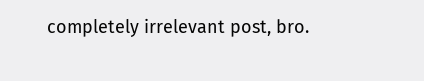completely irrelevant post, bro.